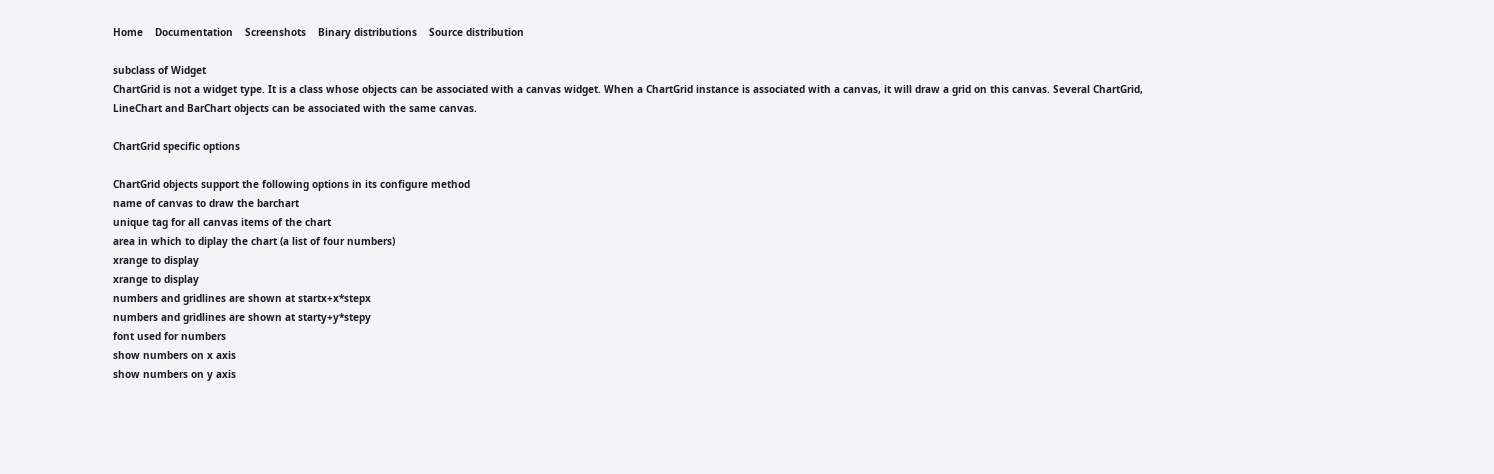Home    Documentation    Screenshots    Binary distributions    Source distribution

subclass of Widget
ChartGrid is not a widget type. It is a class whose objects can be associated with a canvas widget. When a ChartGrid instance is associated with a canvas, it will draw a grid on this canvas. Several ChartGrid, LineChart and BarChart objects can be associated with the same canvas.

ChartGrid specific options

ChartGrid objects support the following options in its configure method
name of canvas to draw the barchart
unique tag for all canvas items of the chart
area in which to diplay the chart (a list of four numbers)
xrange to display
xrange to display
numbers and gridlines are shown at startx+x*stepx
numbers and gridlines are shown at starty+y*stepy
font used for numbers
show numbers on x axis
show numbers on y axis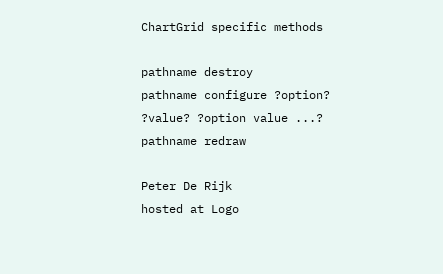ChartGrid specific methods

pathname destroy
pathname configure ?option? ?value? ?option value ...?
pathname redraw

Peter De Rijk
hosted at Logo